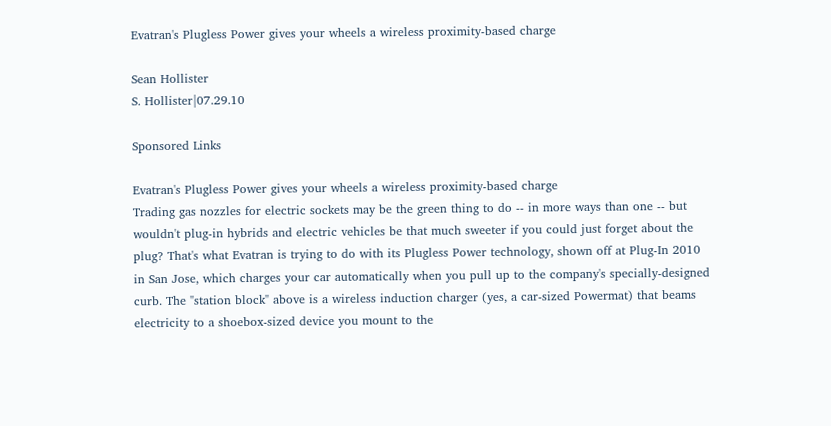Evatran's Plugless Power gives your wheels a wireless proximity-based charge

Sean Hollister
S. Hollister|07.29.10

Sponsored Links

Evatran's Plugless Power gives your wheels a wireless proximity-based charge
Trading gas nozzles for electric sockets may be the green thing to do -- in more ways than one -- but wouldn't plug-in hybrids and electric vehicles be that much sweeter if you could just forget about the plug? That's what Evatran is trying to do with its Plugless Power technology, shown off at Plug-In 2010 in San Jose, which charges your car automatically when you pull up to the company's specially-designed curb. The "station block" above is a wireless induction charger (yes, a car-sized Powermat) that beams electricity to a shoebox-sized device you mount to the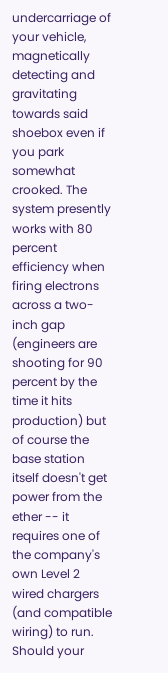undercarriage of your vehicle, magnetically detecting and gravitating towards said shoebox even if you park somewhat crooked. The system presently works with 80 percent efficiency when firing electrons across a two-inch gap (engineers are shooting for 90 percent by the time it hits production) but of course the base station itself doesn't get power from the ether -- it requires one of the company's own Level 2 wired chargers (and compatible wiring) to run. Should your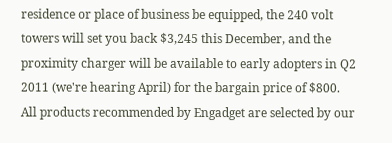residence or place of business be equipped, the 240 volt towers will set you back $3,245 this December, and the proximity charger will be available to early adopters in Q2 2011 (we're hearing April) for the bargain price of $800.
All products recommended by Engadget are selected by our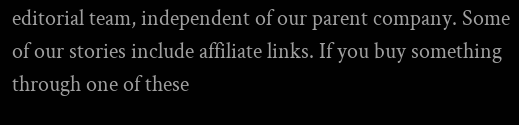editorial team, independent of our parent company. Some of our stories include affiliate links. If you buy something through one of these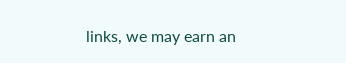links, we may earn an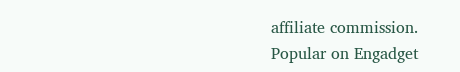affiliate commission.
Popular on Engadget